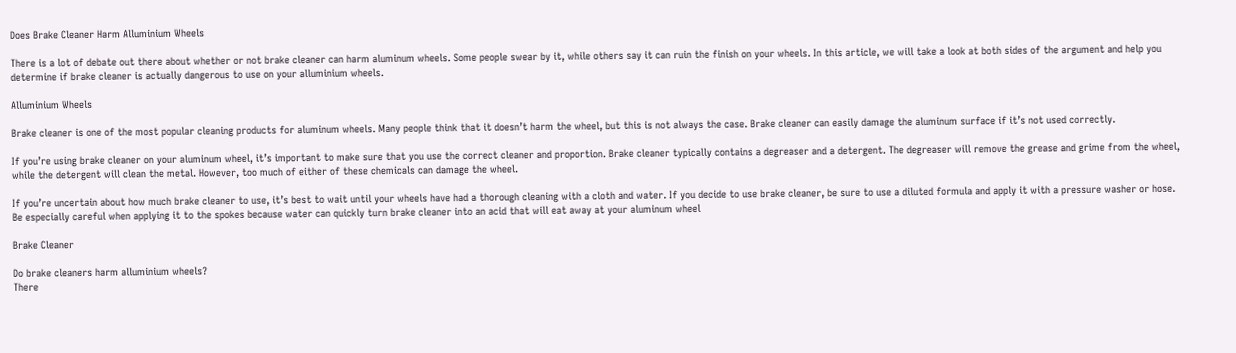Does Brake Cleaner Harm Alluminium Wheels

There is a lot of debate out there about whether or not brake cleaner can harm aluminum wheels. Some people swear by it, while others say it can ruin the finish on your wheels. In this article, we will take a look at both sides of the argument and help you determine if brake cleaner is actually dangerous to use on your alluminium wheels.

Alluminium Wheels

Brake cleaner is one of the most popular cleaning products for aluminum wheels. Many people think that it doesn’t harm the wheel, but this is not always the case. Brake cleaner can easily damage the aluminum surface if it’s not used correctly.

If you’re using brake cleaner on your aluminum wheel, it’s important to make sure that you use the correct cleaner and proportion. Brake cleaner typically contains a degreaser and a detergent. The degreaser will remove the grease and grime from the wheel, while the detergent will clean the metal. However, too much of either of these chemicals can damage the wheel.

If you’re uncertain about how much brake cleaner to use, it’s best to wait until your wheels have had a thorough cleaning with a cloth and water. If you decide to use brake cleaner, be sure to use a diluted formula and apply it with a pressure washer or hose. Be especially careful when applying it to the spokes because water can quickly turn brake cleaner into an acid that will eat away at your aluminum wheel

Brake Cleaner

Do brake cleaners harm alluminium wheels?
There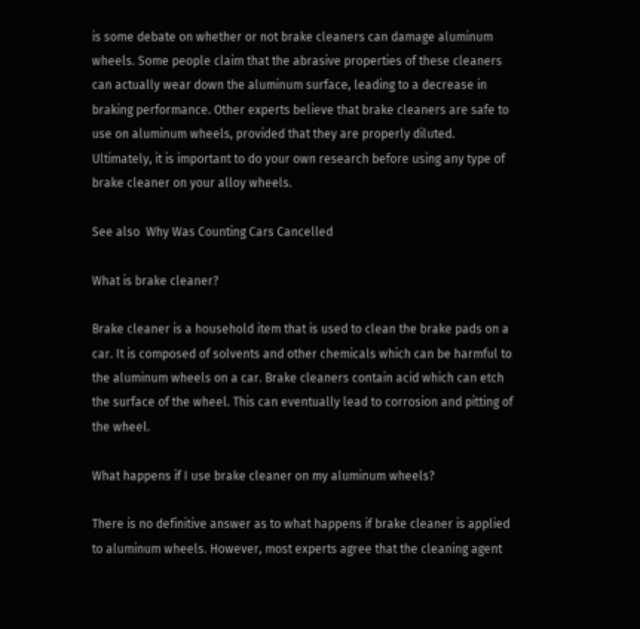is some debate on whether or not brake cleaners can damage aluminum wheels. Some people claim that the abrasive properties of these cleaners can actually wear down the aluminum surface, leading to a decrease in braking performance. Other experts believe that brake cleaners are safe to use on aluminum wheels, provided that they are properly diluted. Ultimately, it is important to do your own research before using any type of brake cleaner on your alloy wheels.

See also  Why Was Counting Cars Cancelled

What is brake cleaner?

Brake cleaner is a household item that is used to clean the brake pads on a car. It is composed of solvents and other chemicals which can be harmful to the aluminum wheels on a car. Brake cleaners contain acid which can etch the surface of the wheel. This can eventually lead to corrosion and pitting of the wheel.

What happens if I use brake cleaner on my aluminum wheels?

There is no definitive answer as to what happens if brake cleaner is applied to aluminum wheels. However, most experts agree that the cleaning agent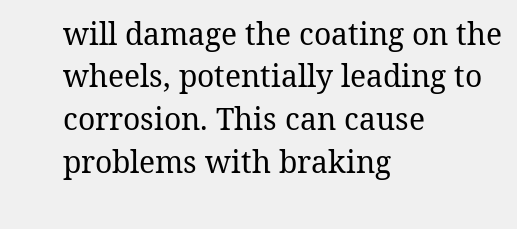will damage the coating on the wheels, potentially leading to corrosion. This can cause problems with braking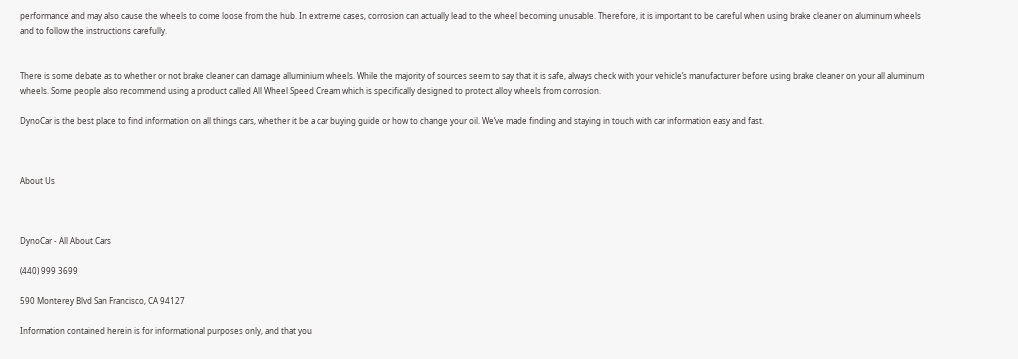performance and may also cause the wheels to come loose from the hub. In extreme cases, corrosion can actually lead to the wheel becoming unusable. Therefore, it is important to be careful when using brake cleaner on aluminum wheels and to follow the instructions carefully.


There is some debate as to whether or not brake cleaner can damage alluminium wheels. While the majority of sources seem to say that it is safe, always check with your vehicle’s manufacturer before using brake cleaner on your all aluminum wheels. Some people also recommend using a product called All Wheel Speed Cream which is specifically designed to protect alloy wheels from corrosion.

DynoCar is the best place to find information on all things cars, whether it be a car buying guide or how to change your oil. We’ve made finding and staying in touch with car information easy and fast.



About Us



DynoCar - All About Cars

(440) 999 3699

590 Monterey Blvd San Francisco, CA 94127

Information contained herein is for informational purposes only, and that you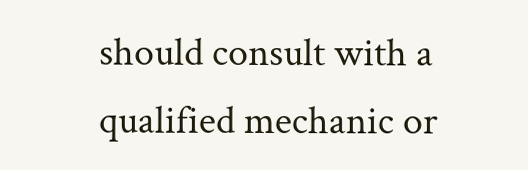should consult with a qualified mechanic or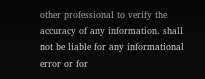other professional to verify the accuracy of any information. shall not be liable for any informational error or for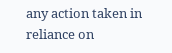any action taken in reliance on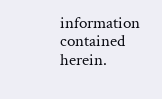information contained herein.